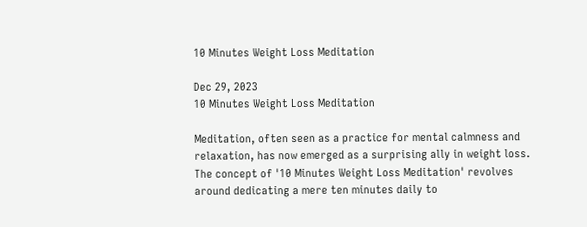10 Minutes Weight Loss Meditation

Dec 29, 2023
10 Minutes Weight Loss Meditation

Meditation, often seen as a practice for mental calmness and relaxation, has now emerged as a surprising ally in weight loss. The concept of '10 Minutes Weight Loss Meditation' revolves around dedicating a mere ten minutes daily to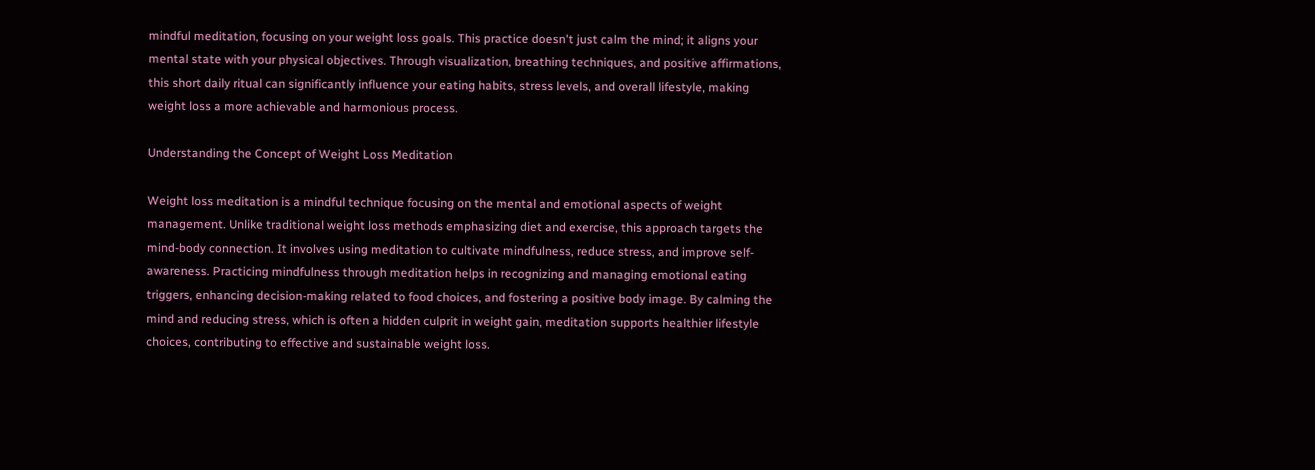mindful meditation, focusing on your weight loss goals. This practice doesn't just calm the mind; it aligns your mental state with your physical objectives. Through visualization, breathing techniques, and positive affirmations, this short daily ritual can significantly influence your eating habits, stress levels, and overall lifestyle, making weight loss a more achievable and harmonious process.

Understanding the Concept of Weight Loss Meditation

Weight loss meditation is a mindful technique focusing on the mental and emotional aspects of weight management. Unlike traditional weight loss methods emphasizing diet and exercise, this approach targets the mind-body connection. It involves using meditation to cultivate mindfulness, reduce stress, and improve self-awareness. Practicing mindfulness through meditation helps in recognizing and managing emotional eating triggers, enhancing decision-making related to food choices, and fostering a positive body image. By calming the mind and reducing stress, which is often a hidden culprit in weight gain, meditation supports healthier lifestyle choices, contributing to effective and sustainable weight loss.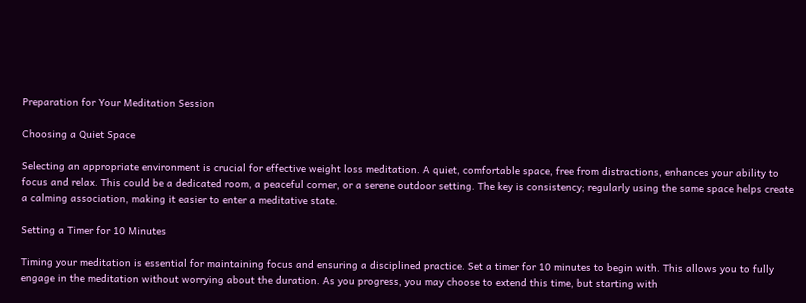Preparation for Your Meditation Session

Choosing a Quiet Space

Selecting an appropriate environment is crucial for effective weight loss meditation. A quiet, comfortable space, free from distractions, enhances your ability to focus and relax. This could be a dedicated room, a peaceful corner, or a serene outdoor setting. The key is consistency; regularly using the same space helps create a calming association, making it easier to enter a meditative state.

Setting a Timer for 10 Minutes

Timing your meditation is essential for maintaining focus and ensuring a disciplined practice. Set a timer for 10 minutes to begin with. This allows you to fully engage in the meditation without worrying about the duration. As you progress, you may choose to extend this time, but starting with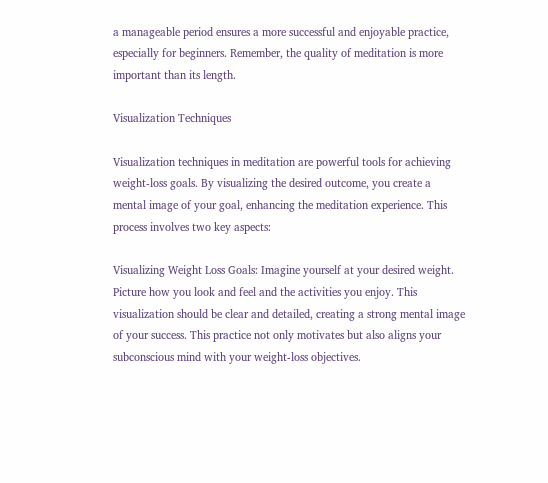a manageable period ensures a more successful and enjoyable practice, especially for beginners. Remember, the quality of meditation is more important than its length.

Visualization Techniques

Visualization techniques in meditation are powerful tools for achieving weight-loss goals. By visualizing the desired outcome, you create a mental image of your goal, enhancing the meditation experience. This process involves two key aspects:

Visualizing Weight Loss Goals: Imagine yourself at your desired weight. Picture how you look and feel and the activities you enjoy. This visualization should be clear and detailed, creating a strong mental image of your success. This practice not only motivates but also aligns your subconscious mind with your weight-loss objectives.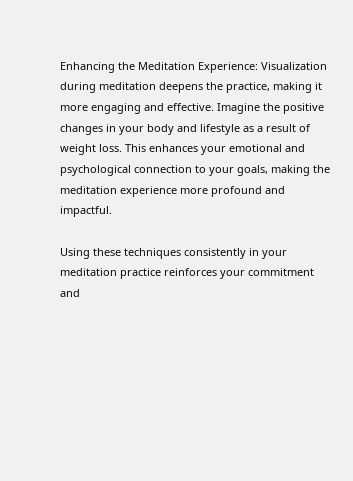Enhancing the Meditation Experience: Visualization during meditation deepens the practice, making it more engaging and effective. Imagine the positive changes in your body and lifestyle as a result of weight loss. This enhances your emotional and psychological connection to your goals, making the meditation experience more profound and impactful.

Using these techniques consistently in your meditation practice reinforces your commitment and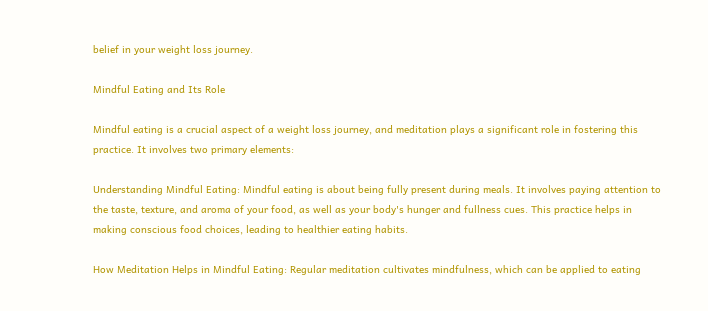belief in your weight loss journey.

Mindful Eating and Its Role

Mindful eating is a crucial aspect of a weight loss journey, and meditation plays a significant role in fostering this practice. It involves two primary elements:

Understanding Mindful Eating: Mindful eating is about being fully present during meals. It involves paying attention to the taste, texture, and aroma of your food, as well as your body's hunger and fullness cues. This practice helps in making conscious food choices, leading to healthier eating habits.

How Meditation Helps in Mindful Eating: Regular meditation cultivates mindfulness, which can be applied to eating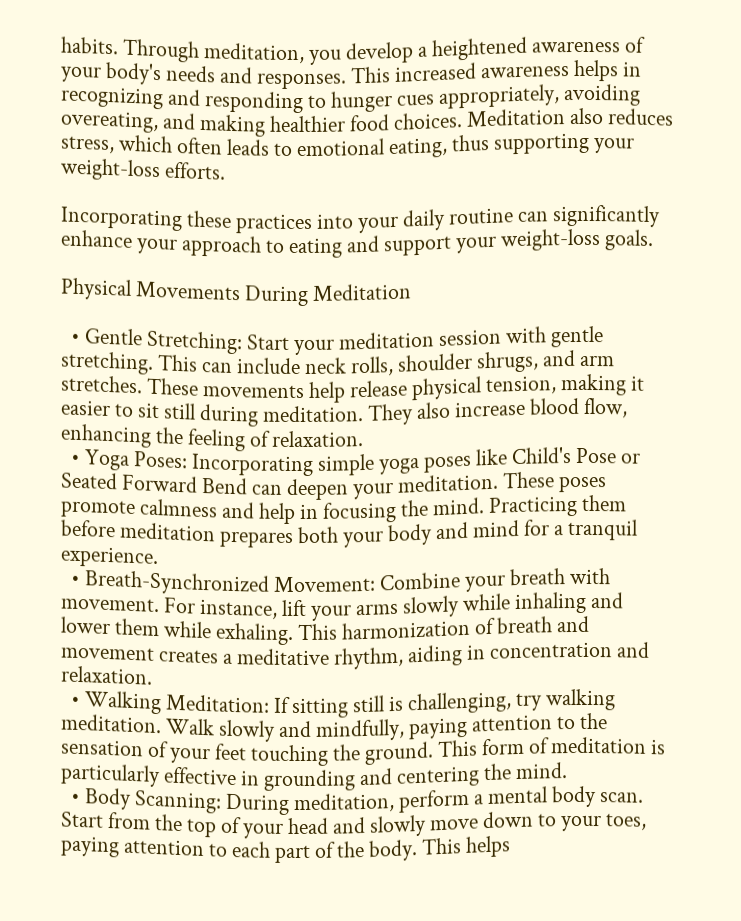habits. Through meditation, you develop a heightened awareness of your body's needs and responses. This increased awareness helps in recognizing and responding to hunger cues appropriately, avoiding overeating, and making healthier food choices. Meditation also reduces stress, which often leads to emotional eating, thus supporting your weight-loss efforts.

Incorporating these practices into your daily routine can significantly enhance your approach to eating and support your weight-loss goals.

Physical Movements During Meditation

  • Gentle Stretching: Start your meditation session with gentle stretching. This can include neck rolls, shoulder shrugs, and arm stretches. These movements help release physical tension, making it easier to sit still during meditation. They also increase blood flow, enhancing the feeling of relaxation.
  • Yoga Poses: Incorporating simple yoga poses like Child's Pose or Seated Forward Bend can deepen your meditation. These poses promote calmness and help in focusing the mind. Practicing them before meditation prepares both your body and mind for a tranquil experience.
  • Breath-Synchronized Movement: Combine your breath with movement. For instance, lift your arms slowly while inhaling and lower them while exhaling. This harmonization of breath and movement creates a meditative rhythm, aiding in concentration and relaxation.
  • Walking Meditation: If sitting still is challenging, try walking meditation. Walk slowly and mindfully, paying attention to the sensation of your feet touching the ground. This form of meditation is particularly effective in grounding and centering the mind.
  • Body Scanning: During meditation, perform a mental body scan. Start from the top of your head and slowly move down to your toes, paying attention to each part of the body. This helps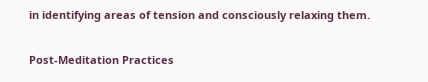in identifying areas of tension and consciously relaxing them.

Post-Meditation Practices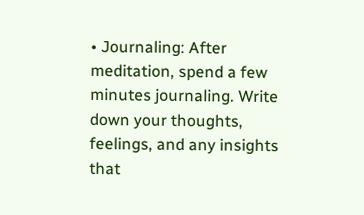• Journaling: After meditation, spend a few minutes journaling. Write down your thoughts, feelings, and any insights that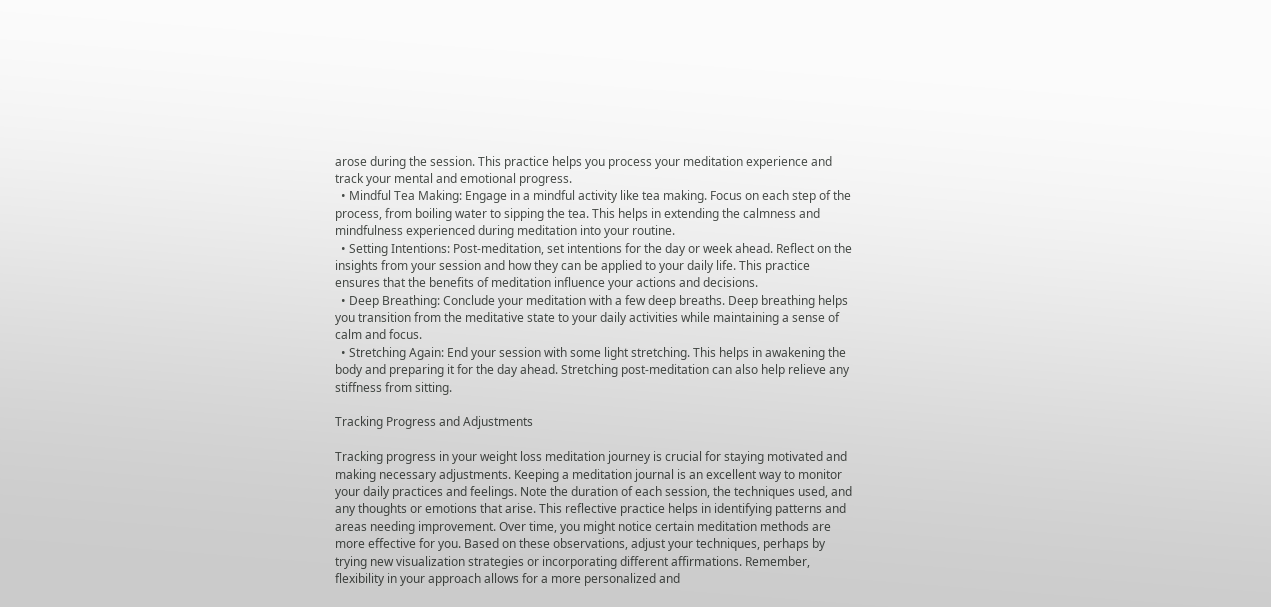arose during the session. This practice helps you process your meditation experience and track your mental and emotional progress.
  • Mindful Tea Making: Engage in a mindful activity like tea making. Focus on each step of the process, from boiling water to sipping the tea. This helps in extending the calmness and mindfulness experienced during meditation into your routine.
  • Setting Intentions: Post-meditation, set intentions for the day or week ahead. Reflect on the insights from your session and how they can be applied to your daily life. This practice ensures that the benefits of meditation influence your actions and decisions.
  • Deep Breathing: Conclude your meditation with a few deep breaths. Deep breathing helps you transition from the meditative state to your daily activities while maintaining a sense of calm and focus.
  • Stretching Again: End your session with some light stretching. This helps in awakening the body and preparing it for the day ahead. Stretching post-meditation can also help relieve any stiffness from sitting.

Tracking Progress and Adjustments

Tracking progress in your weight loss meditation journey is crucial for staying motivated and making necessary adjustments. Keeping a meditation journal is an excellent way to monitor your daily practices and feelings. Note the duration of each session, the techniques used, and any thoughts or emotions that arise. This reflective practice helps in identifying patterns and areas needing improvement. Over time, you might notice certain meditation methods are more effective for you. Based on these observations, adjust your techniques, perhaps by trying new visualization strategies or incorporating different affirmations. Remember, flexibility in your approach allows for a more personalized and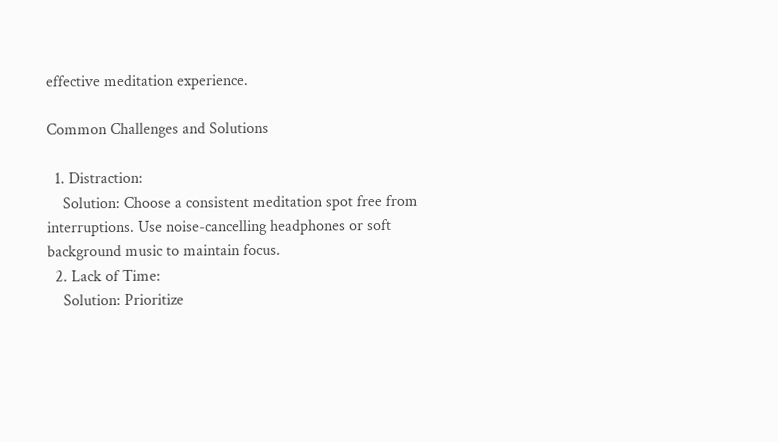effective meditation experience.

Common Challenges and Solutions

  1. Distraction:
    Solution: Choose a consistent meditation spot free from interruptions. Use noise-cancelling headphones or soft background music to maintain focus.
  2. Lack of Time:
    Solution: Prioritize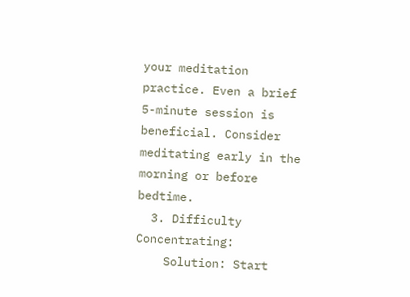your meditation practice. Even a brief 5-minute session is beneficial. Consider meditating early in the morning or before bedtime.
  3. Difficulty Concentrating:
    Solution: Start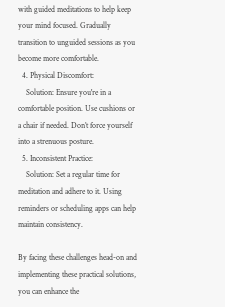with guided meditations to help keep your mind focused. Gradually transition to unguided sessions as you become more comfortable.
  4. Physical Discomfort:
    Solution: Ensure you're in a comfortable position. Use cushions or a chair if needed. Don’t force yourself into a strenuous posture.
  5. Inconsistent Practice:
    Solution: Set a regular time for meditation and adhere to it. Using reminders or scheduling apps can help maintain consistency.

By facing these challenges head-on and implementing these practical solutions, you can enhance the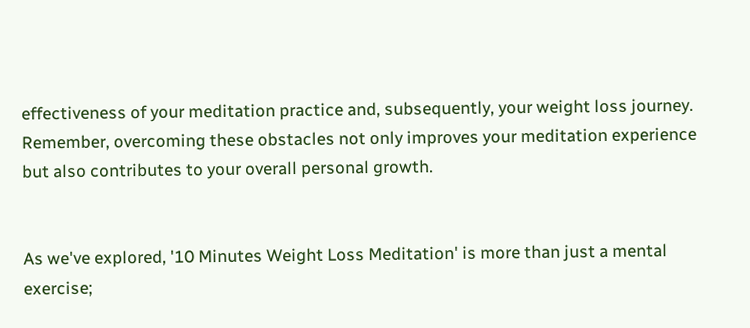effectiveness of your meditation practice and, subsequently, your weight loss journey. Remember, overcoming these obstacles not only improves your meditation experience but also contributes to your overall personal growth.


As we've explored, '10 Minutes Weight Loss Meditation' is more than just a mental exercise;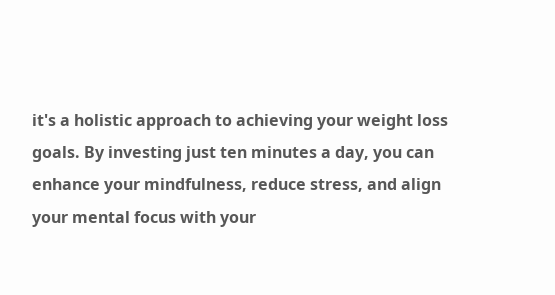it's a holistic approach to achieving your weight loss goals. By investing just ten minutes a day, you can enhance your mindfulness, reduce stress, and align your mental focus with your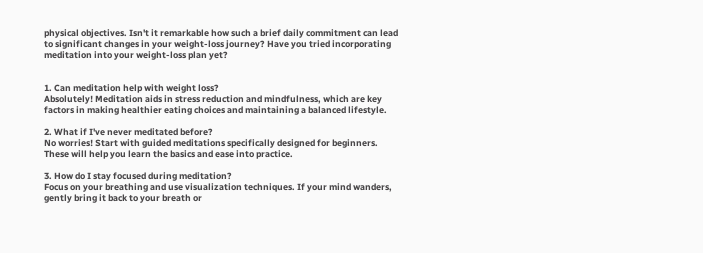physical objectives. Isn't it remarkable how such a brief daily commitment can lead to significant changes in your weight-loss journey? Have you tried incorporating meditation into your weight-loss plan yet?


1. Can meditation help with weight loss?
Absolutely! Meditation aids in stress reduction and mindfulness, which are key factors in making healthier eating choices and maintaining a balanced lifestyle.

2. What if I've never meditated before?
No worries! Start with guided meditations specifically designed for beginners. These will help you learn the basics and ease into practice.

3. How do I stay focused during meditation?
Focus on your breathing and use visualization techniques. If your mind wanders, gently bring it back to your breath or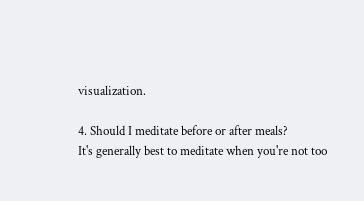visualization.

4. Should I meditate before or after meals?
It's generally best to meditate when you're not too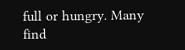full or hungry. Many find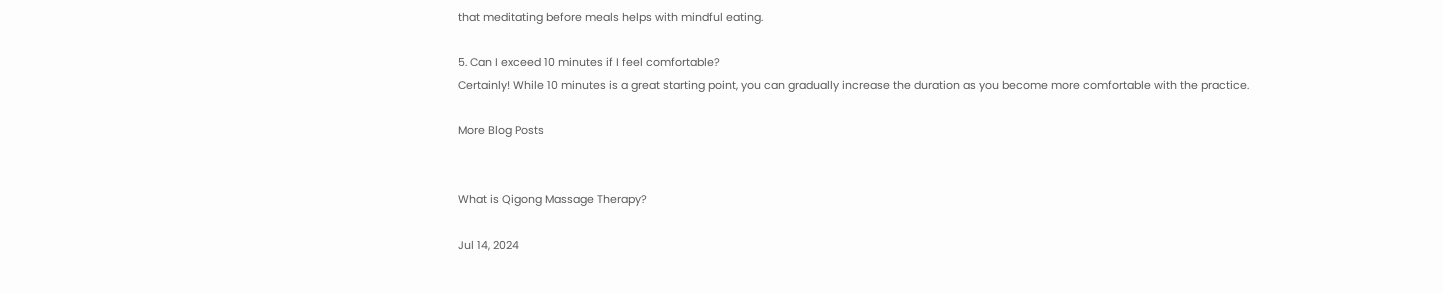that meditating before meals helps with mindful eating.

5. Can I exceed 10 minutes if I feel comfortable?
Certainly! While 10 minutes is a great starting point, you can gradually increase the duration as you become more comfortable with the practice.

More Blog Posts


What is Qigong Massage Therapy?

Jul 14, 2024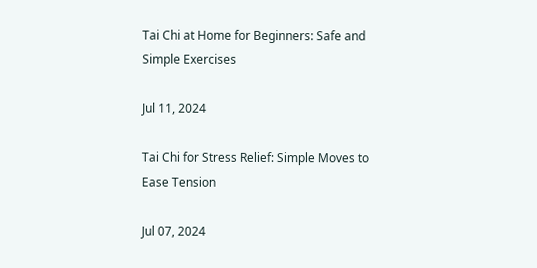Tai Chi at Home for Beginners: Safe and Simple Exercises

Jul 11, 2024

Tai Chi for Stress Relief: Simple Moves to Ease Tension

Jul 07, 2024